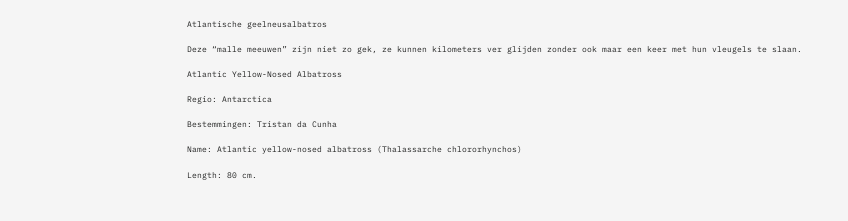Atlantische geelneusalbatros

Deze “malle meeuwen” zijn niet zo gek, ze kunnen kilometers ver glijden zonder ook maar een keer met hun vleugels te slaan.

Atlantic Yellow-Nosed Albatross

Regio: Antarctica

Bestemmingen: Tristan da Cunha

Name: Atlantic yellow-nosed albatross (Thalassarche chlororhynchos)

Length: 80 cm.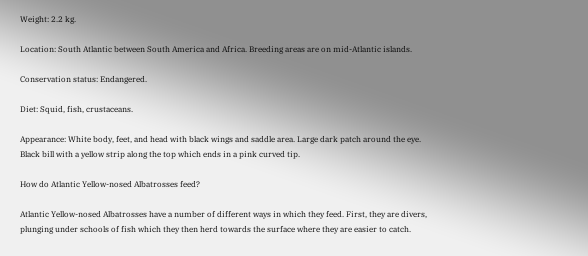Weight: 2.2 kg.

Location: South Atlantic between South America and Africa. Breeding areas are on mid-Atlantic islands.

Conservation status: Endangered.

Diet: Squid, fish, crustaceans.

Appearance: White body, feet, and head with black wings and saddle area. Large dark patch around the eye. Black bill with a yellow strip along the top which ends in a pink curved tip.

How do Atlantic Yellow-nosed Albatrosses feed?

Atlantic Yellow-nosed Albatrosses have a number of different ways in which they feed. First, they are divers, plunging under schools of fish which they then herd towards the surface where they are easier to catch.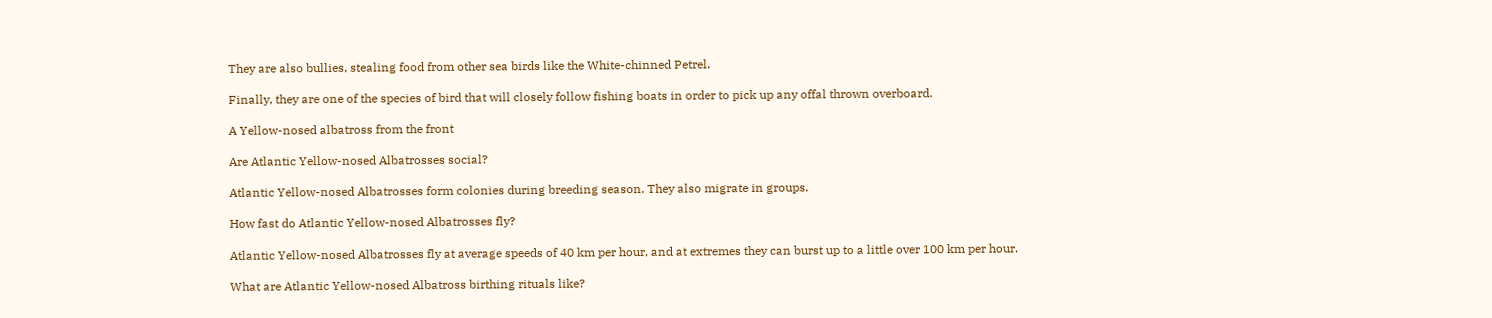They are also bullies, stealing food from other sea birds like the White-chinned Petrel.

Finally, they are one of the species of bird that will closely follow fishing boats in order to pick up any offal thrown overboard.

A Yellow-nosed albatross from the front

Are Atlantic Yellow-nosed Albatrosses social?

Atlantic Yellow-nosed Albatrosses form colonies during breeding season. They also migrate in groups.

How fast do Atlantic Yellow-nosed Albatrosses fly?

Atlantic Yellow-nosed Albatrosses fly at average speeds of 40 km per hour, and at extremes they can burst up to a little over 100 km per hour.

What are Atlantic Yellow-nosed Albatross birthing rituals like?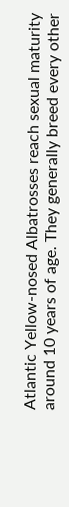Atlantic Yellow-nosed Albatrosses reach sexual maturity around 10 years of age. They generally breed every other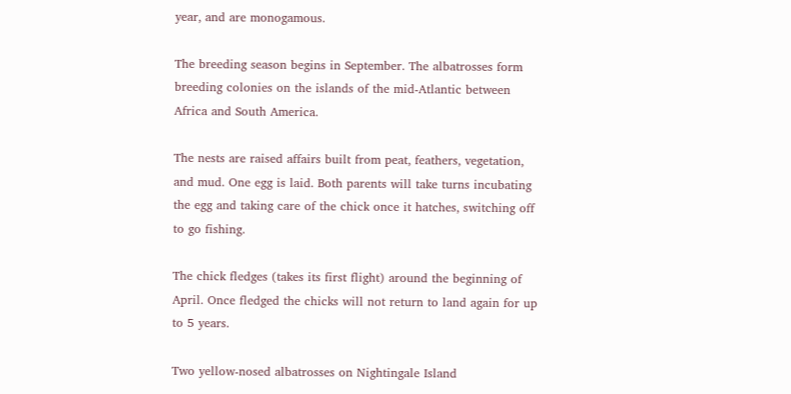year, and are monogamous.

The breeding season begins in September. The albatrosses form breeding colonies on the islands of the mid-Atlantic between Africa and South America.

The nests are raised affairs built from peat, feathers, vegetation, and mud. One egg is laid. Both parents will take turns incubating the egg and taking care of the chick once it hatches, switching off to go fishing.

The chick fledges (takes its first flight) around the beginning of April. Once fledged the chicks will not return to land again for up to 5 years.

Two yellow-nosed albatrosses on Nightingale Island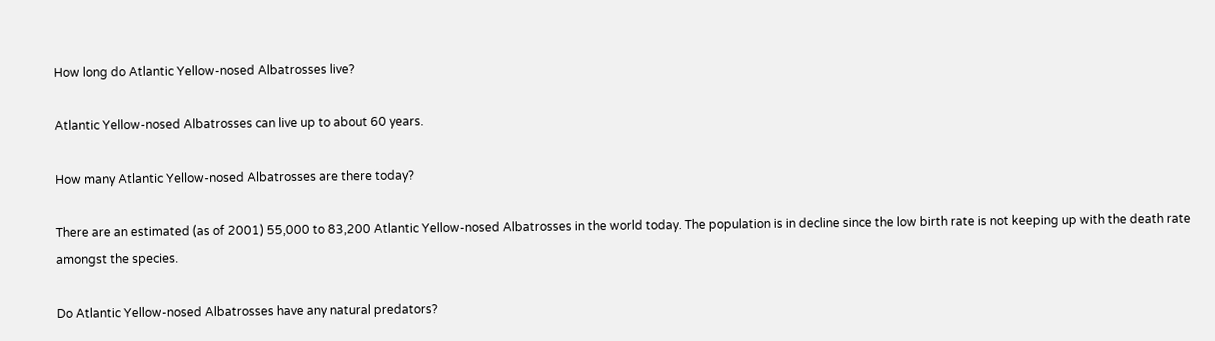How long do Atlantic Yellow-nosed Albatrosses live?

Atlantic Yellow-nosed Albatrosses can live up to about 60 years.

How many Atlantic Yellow-nosed Albatrosses are there today?

There are an estimated (as of 2001) 55,000 to 83,200 Atlantic Yellow-nosed Albatrosses in the world today. The population is in decline since the low birth rate is not keeping up with the death rate amongst the species.

Do Atlantic Yellow-nosed Albatrosses have any natural predators?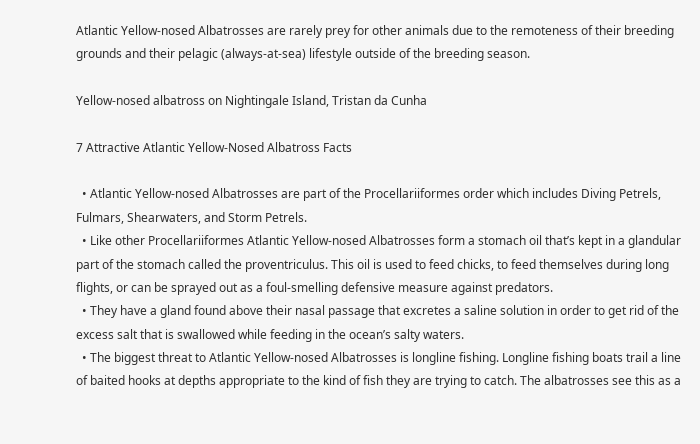Atlantic Yellow-nosed Albatrosses are rarely prey for other animals due to the remoteness of their breeding grounds and their pelagic (always-at-sea) lifestyle outside of the breeding season.

Yellow-nosed albatross on Nightingale Island, Tristan da Cunha

7 Attractive Atlantic Yellow-Nosed Albatross Facts

  • Atlantic Yellow-nosed Albatrosses are part of the Procellariiformes order which includes Diving Petrels, Fulmars, Shearwaters, and Storm Petrels.
  • Like other Procellariiformes Atlantic Yellow-nosed Albatrosses form a stomach oil that’s kept in a glandular part of the stomach called the proventriculus. This oil is used to feed chicks, to feed themselves during long flights, or can be sprayed out as a foul-smelling defensive measure against predators.
  • They have a gland found above their nasal passage that excretes a saline solution in order to get rid of the excess salt that is swallowed while feeding in the ocean’s salty waters.
  • The biggest threat to Atlantic Yellow-nosed Albatrosses is longline fishing. Longline fishing boats trail a line of baited hooks at depths appropriate to the kind of fish they are trying to catch. The albatrosses see this as a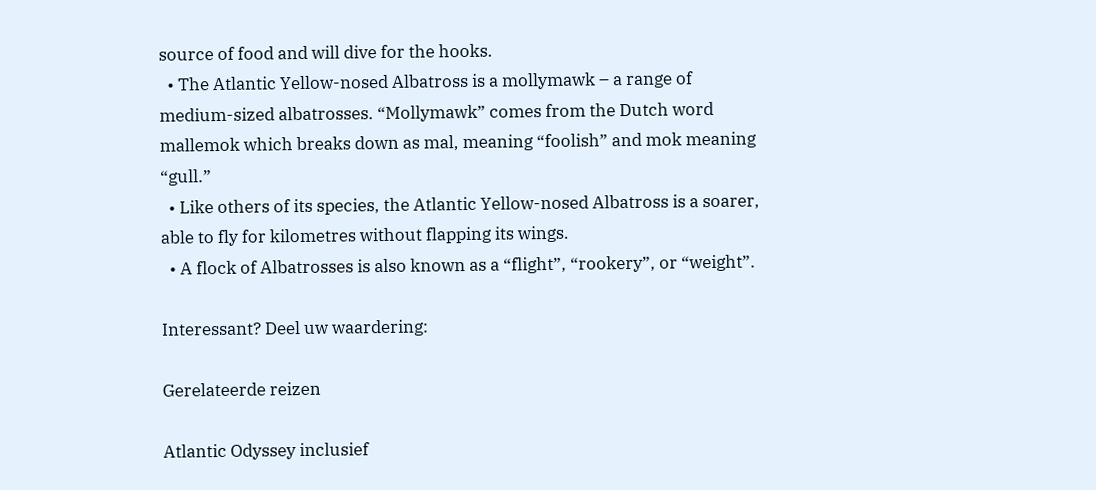source of food and will dive for the hooks.
  • The Atlantic Yellow-nosed Albatross is a mollymawk – a range of medium-sized albatrosses. “Mollymawk” comes from the Dutch word mallemok which breaks down as mal, meaning “foolish” and mok meaning “gull.”
  • Like others of its species, the Atlantic Yellow-nosed Albatross is a soarer, able to fly for kilometres without flapping its wings.
  • A flock of Albatrosses is also known as a “flight”, “rookery”, or “weight”.

Interessant? Deel uw waardering:

Gerelateerde reizen

Atlantic Odyssey inclusief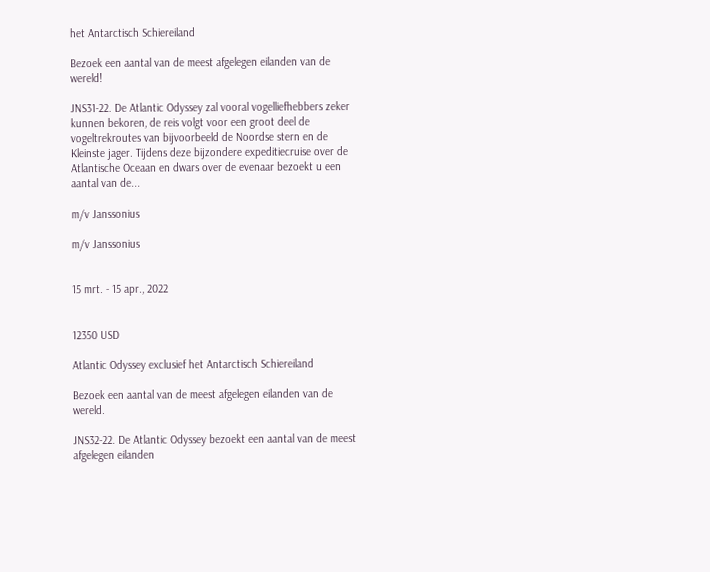het Antarctisch Schiereiland

Bezoek een aantal van de meest afgelegen eilanden van de wereld!

JNS31-22. De Atlantic Odyssey zal vooral vogelliefhebbers zeker kunnen bekoren, de reis volgt voor een groot deel de vogeltrekroutes van bijvoorbeeld de Noordse stern en de Kleinste jager. Tijdens deze bijzondere expeditiecruise over de Atlantische Oceaan en dwars over de evenaar bezoekt u een aantal van de...

m/v Janssonius

m/v Janssonius


15 mrt. - 15 apr., 2022


12350 USD

Atlantic Odyssey exclusief het Antarctisch Schiereiland

Bezoek een aantal van de meest afgelegen eilanden van de wereld.

JNS32-22. De Atlantic Odyssey bezoekt een aantal van de meest afgelegen eilanden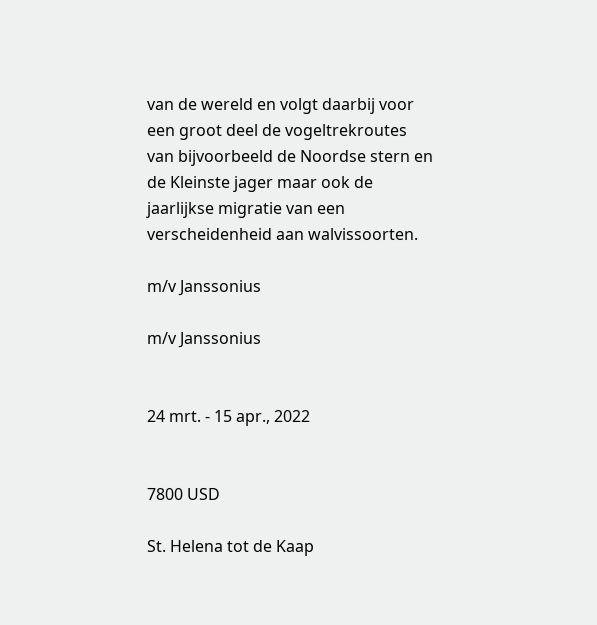van de wereld en volgt daarbij voor een groot deel de vogeltrekroutes van bijvoorbeeld de Noordse stern en de Kleinste jager maar ook de jaarlijkse migratie van een verscheidenheid aan walvissoorten.

m/v Janssonius

m/v Janssonius


24 mrt. - 15 apr., 2022


7800 USD

St. Helena tot de Kaap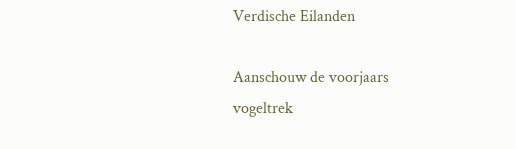Verdische Eilanden

Aanschouw de voorjaars vogeltrek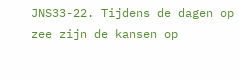JNS33-22. Tijdens de dagen op zee zijn de kansen op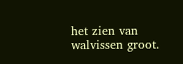het zien van walvissen groot.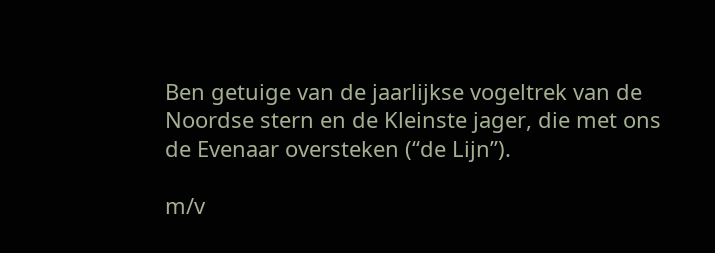Ben getuige van de jaarlijkse vogeltrek van de Noordse stern en de Kleinste jager, die met ons de Evenaar oversteken (“de Lijn”).

m/v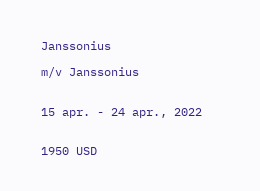Janssonius

m/v Janssonius


15 apr. - 24 apr., 2022


1950 USD